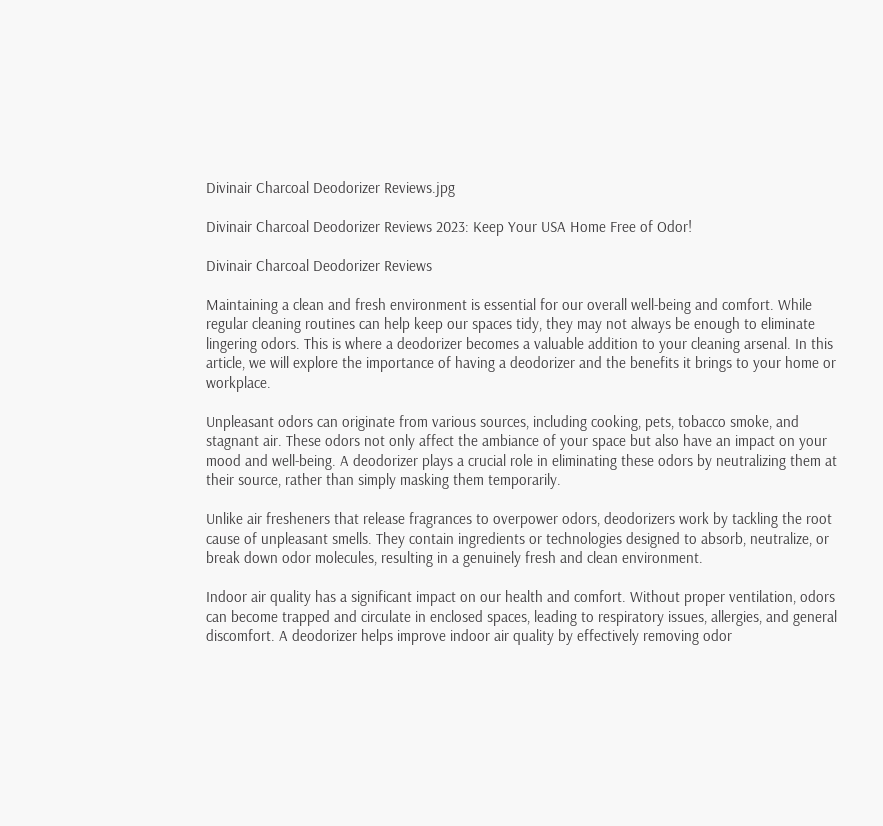Divinair Charcoal Deodorizer Reviews.jpg

Divinair Charcoal Deodorizer Reviews 2023: Keep Your USA Home Free of Odor!

Divinair Charcoal Deodorizer Reviews

Maintaining a clean and fresh environment is essential for our overall well-being and comfort. While regular cleaning routines can help keep our spaces tidy, they may not always be enough to eliminate lingering odors. This is where a deodorizer becomes a valuable addition to your cleaning arsenal. In this article, we will explore the importance of having a deodorizer and the benefits it brings to your home or workplace.

Unpleasant odors can originate from various sources, including cooking, pets, tobacco smoke, and stagnant air. These odors not only affect the ambiance of your space but also have an impact on your mood and well-being. A deodorizer plays a crucial role in eliminating these odors by neutralizing them at their source, rather than simply masking them temporarily.

Unlike air fresheners that release fragrances to overpower odors, deodorizers work by tackling the root cause of unpleasant smells. They contain ingredients or technologies designed to absorb, neutralize, or break down odor molecules, resulting in a genuinely fresh and clean environment.

Indoor air quality has a significant impact on our health and comfort. Without proper ventilation, odors can become trapped and circulate in enclosed spaces, leading to respiratory issues, allergies, and general discomfort. A deodorizer helps improve indoor air quality by effectively removing odor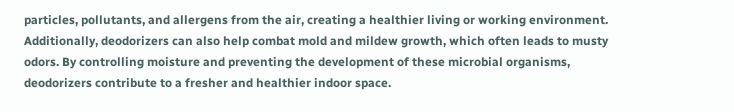particles, pollutants, and allergens from the air, creating a healthier living or working environment. Additionally, deodorizers can also help combat mold and mildew growth, which often leads to musty odors. By controlling moisture and preventing the development of these microbial organisms, deodorizers contribute to a fresher and healthier indoor space.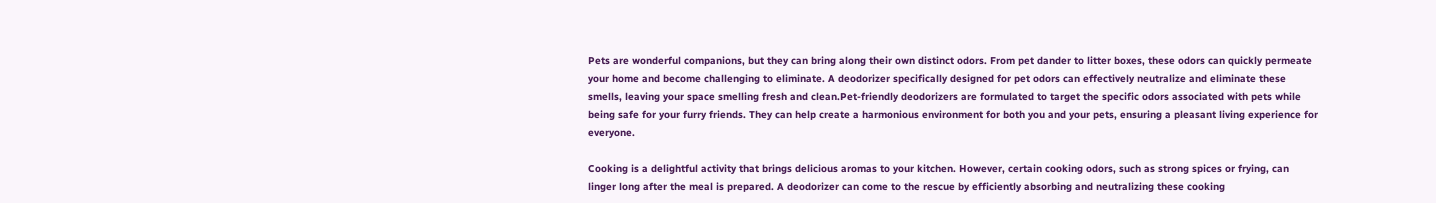Pets are wonderful companions, but they can bring along their own distinct odors. From pet dander to litter boxes, these odors can quickly permeate your home and become challenging to eliminate. A deodorizer specifically designed for pet odors can effectively neutralize and eliminate these smells, leaving your space smelling fresh and clean.Pet-friendly deodorizers are formulated to target the specific odors associated with pets while being safe for your furry friends. They can help create a harmonious environment for both you and your pets, ensuring a pleasant living experience for everyone.

Cooking is a delightful activity that brings delicious aromas to your kitchen. However, certain cooking odors, such as strong spices or frying, can linger long after the meal is prepared. A deodorizer can come to the rescue by efficiently absorbing and neutralizing these cooking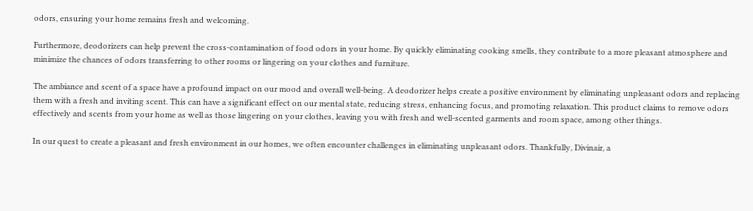odors, ensuring your home remains fresh and welcoming.

Furthermore, deodorizers can help prevent the cross-contamination of food odors in your home. By quickly eliminating cooking smells, they contribute to a more pleasant atmosphere and minimize the chances of odors transferring to other rooms or lingering on your clothes and furniture.

The ambiance and scent of a space have a profound impact on our mood and overall well-being. A deodorizer helps create a positive environment by eliminating unpleasant odors and replacing them with a fresh and inviting scent. This can have a significant effect on our mental state, reducing stress, enhancing focus, and promoting relaxation. This product claims to remove odors effectively and scents from your home as well as those lingering on your clothes, leaving you with fresh and well-scented garments and room space, among other things.

In our quest to create a pleasant and fresh environment in our homes, we often encounter challenges in eliminating unpleasant odors. Thankfully, Divinair, a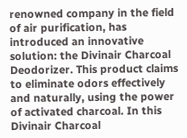renowned company in the field of air purification, has introduced an innovative solution: the Divinair Charcoal Deodorizer. This product claims to eliminate odors effectively and naturally, using the power of activated charcoal. In this Divinair Charcoal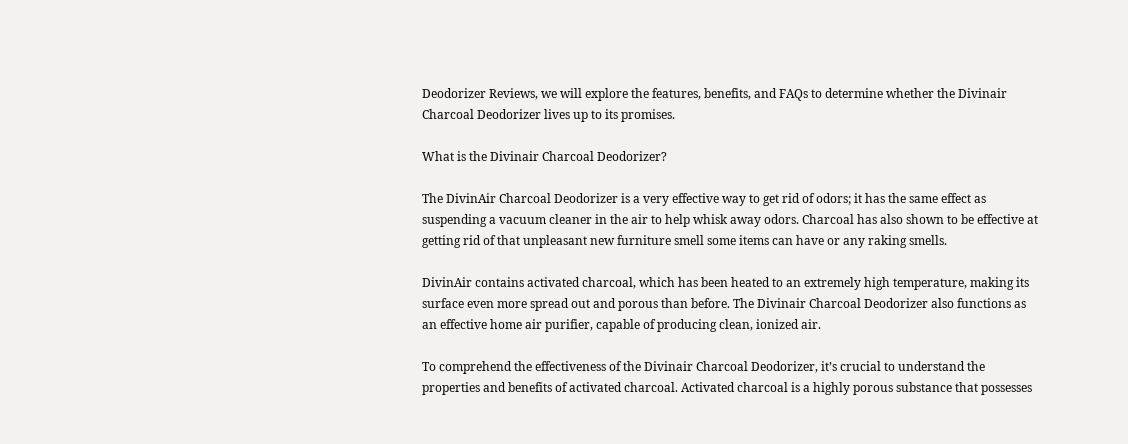Deodorizer Reviews, we will explore the features, benefits, and FAQs to determine whether the Divinair Charcoal Deodorizer lives up to its promises.

What is the Divinair Charcoal Deodorizer?

The DivinAir Charcoal Deodorizer is a very effective way to get rid of odors; it has the same effect as suspending a vacuum cleaner in the air to help whisk away odors. Charcoal has also shown to be effective at getting rid of that unpleasant new furniture smell some items can have or any raking smells.

DivinAir contains activated charcoal, which has been heated to an extremely high temperature, making its surface even more spread out and porous than before. The Divinair Charcoal Deodorizer also functions as an effective home air purifier, capable of producing clean, ionized air.

To comprehend the effectiveness of the Divinair Charcoal Deodorizer, it’s crucial to understand the properties and benefits of activated charcoal. Activated charcoal is a highly porous substance that possesses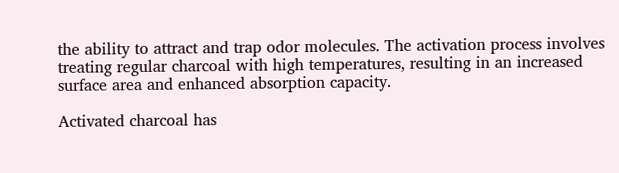the ability to attract and trap odor molecules. The activation process involves treating regular charcoal with high temperatures, resulting in an increased surface area and enhanced absorption capacity.

Activated charcoal has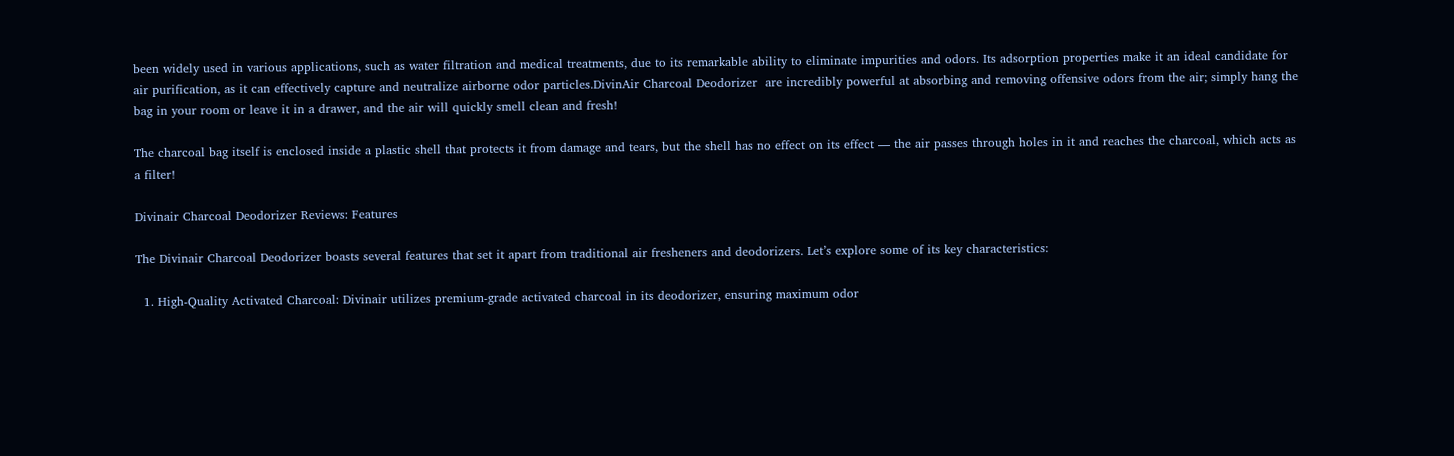been widely used in various applications, such as water filtration and medical treatments, due to its remarkable ability to eliminate impurities and odors. Its adsorption properties make it an ideal candidate for air purification, as it can effectively capture and neutralize airborne odor particles.DivinAir Charcoal Deodorizer  are incredibly powerful at absorbing and removing offensive odors from the air; simply hang the bag in your room or leave it in a drawer, and the air will quickly smell clean and fresh!

The charcoal bag itself is enclosed inside a plastic shell that protects it from damage and tears, but the shell has no effect on its effect — the air passes through holes in it and reaches the charcoal, which acts as a filter!

Divinair Charcoal Deodorizer Reviews: Features

The Divinair Charcoal Deodorizer boasts several features that set it apart from traditional air fresheners and deodorizers. Let’s explore some of its key characteristics:

  1. High-Quality Activated Charcoal: Divinair utilizes premium-grade activated charcoal in its deodorizer, ensuring maximum odor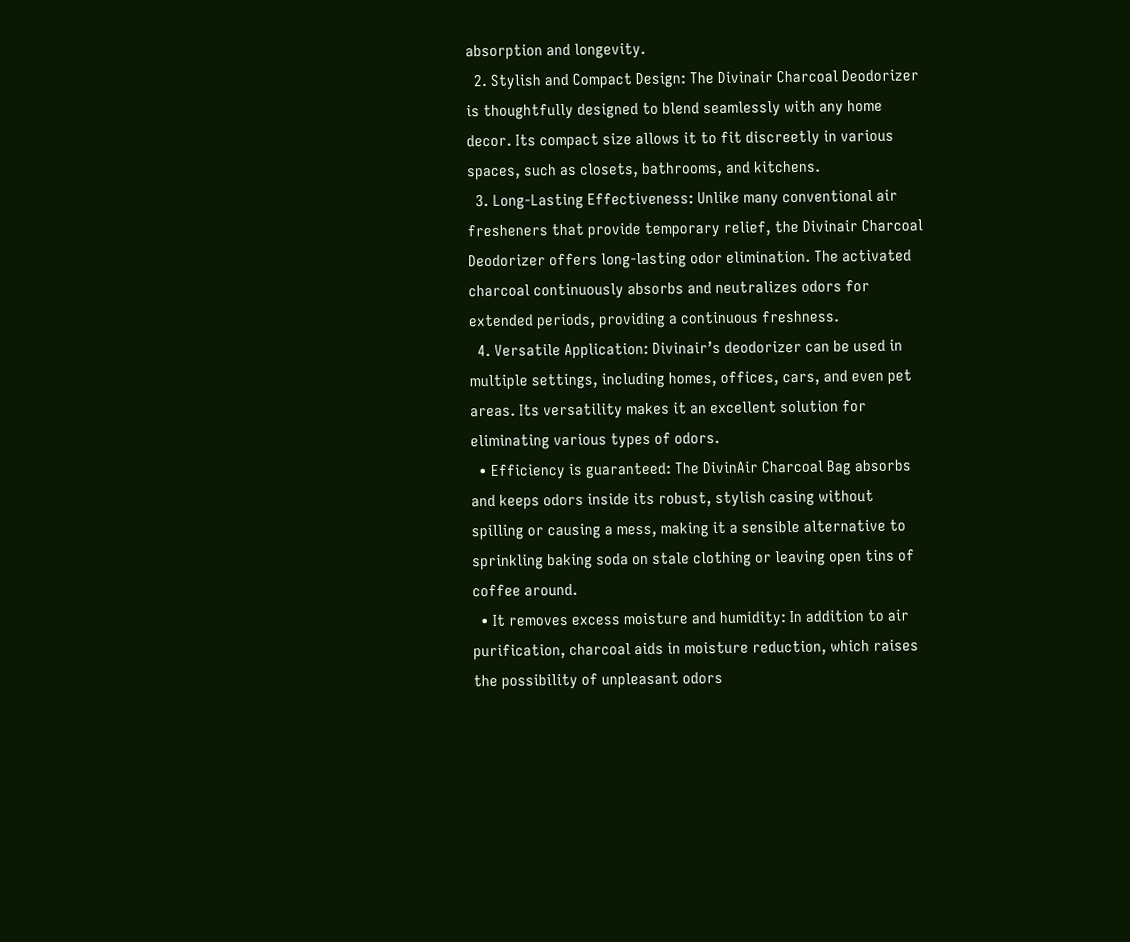absorption and longevity.
  2. Stylish and Compact Design: The Divinair Charcoal Deodorizer is thoughtfully designed to blend seamlessly with any home decor. Its compact size allows it to fit discreetly in various spaces, such as closets, bathrooms, and kitchens.
  3. Long-Lasting Effectiveness: Unlike many conventional air fresheners that provide temporary relief, the Divinair Charcoal Deodorizer offers long-lasting odor elimination. The activated charcoal continuously absorbs and neutralizes odors for extended periods, providing a continuous freshness.
  4. Versatile Application: Divinair’s deodorizer can be used in multiple settings, including homes, offices, cars, and even pet areas. Its versatility makes it an excellent solution for eliminating various types of odors.
  • Efficiency is guaranteed: The DivinAir Charcoal Bag absorbs and keeps odors inside its robust, stylish casing without spilling or causing a mess, making it a sensible alternative to sprinkling baking soda on stale clothing or leaving open tins of coffee around.
  • It removes excess moisture and humidity: In addition to air purification, charcoal aids in moisture reduction, which raises the possibility of unpleasant odors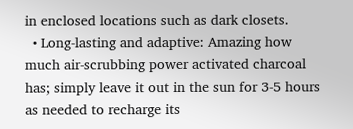in enclosed locations such as dark closets.
  • Long-lasting and adaptive: Amazing how much air-scrubbing power activated charcoal has; simply leave it out in the sun for 3-5 hours as needed to recharge its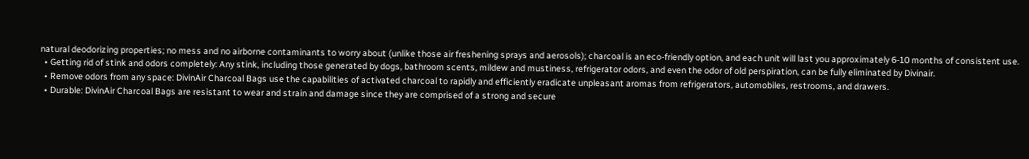natural deodorizing properties; no mess and no airborne contaminants to worry about (unlike those air freshening sprays and aerosols); charcoal is an eco-friendly option, and each unit will last you approximately 6-10 months of consistent use.
  • Getting rid of stink and odors completely: Any stink, including those generated by dogs, bathroom scents, mildew and mustiness, refrigerator odors, and even the odor of old perspiration, can be fully eliminated by Divinair.
  • Remove odors from any space: DivinAir Charcoal Bags use the capabilities of activated charcoal to rapidly and efficiently eradicate unpleasant aromas from refrigerators, automobiles, restrooms, and drawers.
  • Durable: DivinAir Charcoal Bags are resistant to wear and strain and damage since they are comprised of a strong and secure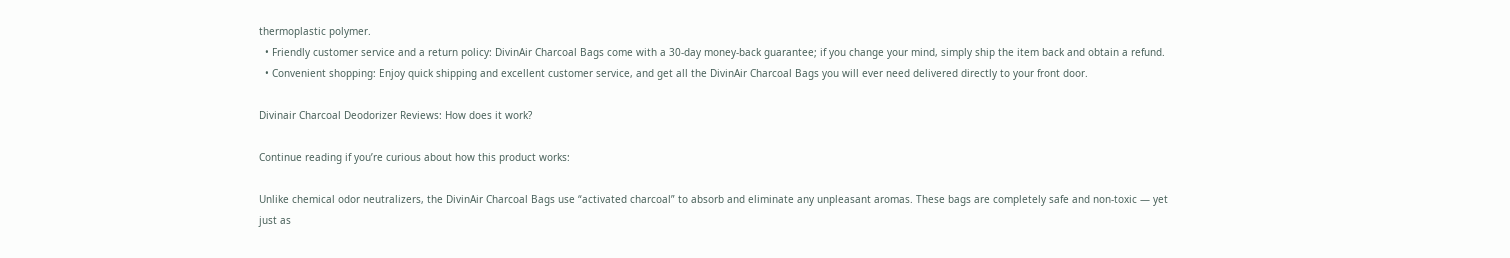thermoplastic polymer.
  • Friendly customer service and a return policy: DivinAir Charcoal Bags come with a 30-day money-back guarantee; if you change your mind, simply ship the item back and obtain a refund.
  • Convenient shopping: Enjoy quick shipping and excellent customer service, and get all the DivinAir Charcoal Bags you will ever need delivered directly to your front door.

Divinair Charcoal Deodorizer Reviews: How does it work?

Continue reading if you’re curious about how this product works:

Unlike chemical odor neutralizers, the DivinAir Charcoal Bags use “activated charcoal” to absorb and eliminate any unpleasant aromas. These bags are completely safe and non-toxic — yet just as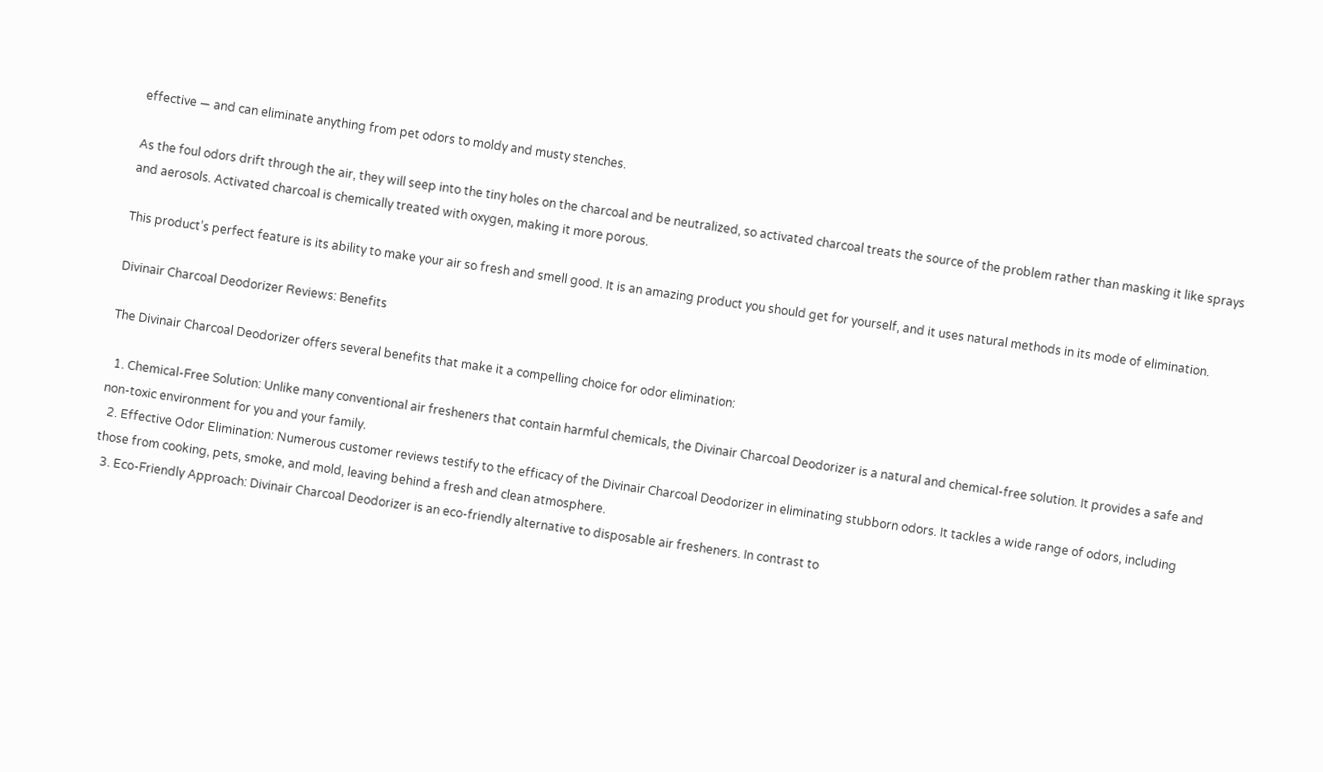effective — and can eliminate anything from pet odors to moldy and musty stenches.

As the foul odors drift through the air, they will seep into the tiny holes on the charcoal and be neutralized, so activated charcoal treats the source of the problem rather than masking it like sprays and aerosols. Activated charcoal is chemically treated with oxygen, making it more porous.

This product’s perfect feature is its ability to make your air so fresh and smell good. It is an amazing product you should get for yourself, and it uses natural methods in its mode of elimination.

Divinair Charcoal Deodorizer Reviews: Benefits

The Divinair Charcoal Deodorizer offers several benefits that make it a compelling choice for odor elimination:

  1. Chemical-Free Solution: Unlike many conventional air fresheners that contain harmful chemicals, the Divinair Charcoal Deodorizer is a natural and chemical-free solution. It provides a safe and non-toxic environment for you and your family.
  2. Effective Odor Elimination: Numerous customer reviews testify to the efficacy of the Divinair Charcoal Deodorizer in eliminating stubborn odors. It tackles a wide range of odors, including those from cooking, pets, smoke, and mold, leaving behind a fresh and clean atmosphere.
  3. Eco-Friendly Approach: Divinair Charcoal Deodorizer is an eco-friendly alternative to disposable air fresheners. In contrast to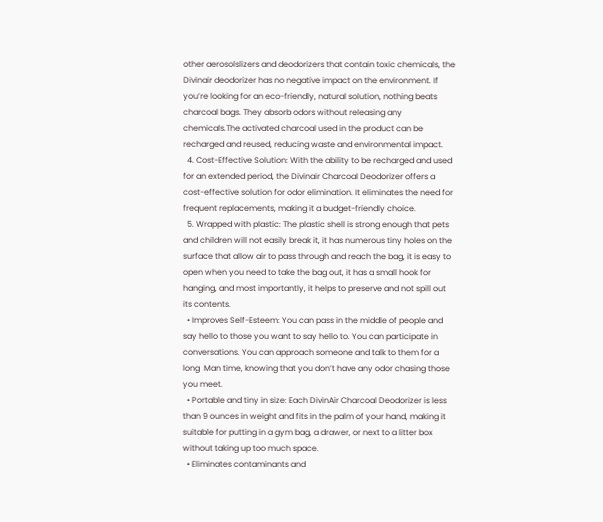other aerosolslizers and deodorizers that contain toxic chemicals, the Divinair deodorizer has no negative impact on the environment. If you’re looking for an eco-friendly, natural solution, nothing beats charcoal bags. They absorb odors without releasing any chemicals.The activated charcoal used in the product can be recharged and reused, reducing waste and environmental impact.
  4. Cost-Effective Solution: With the ability to be recharged and used for an extended period, the Divinair Charcoal Deodorizer offers a cost-effective solution for odor elimination. It eliminates the need for frequent replacements, making it a budget-friendly choice.
  5. Wrapped with plastic: The plastic shell is strong enough that pets and children will not easily break it, it has numerous tiny holes on the surface that allow air to pass through and reach the bag, it is easy to open when you need to take the bag out, it has a small hook for hanging, and most importantly, it helps to preserve and not spill out its contents.
  • Improves Self-Esteem: You can pass in the middle of people and say hello to those you want to say hello to. You can participate in conversations. You can approach someone and talk to them for a long  Man time, knowing that you don’t have any odor chasing those you meet.
  • Portable and tiny in size: Each DivinAir Charcoal Deodorizer is less than 9 ounces in weight and fits in the palm of your hand, making it suitable for putting in a gym bag, a drawer, or next to a litter box without taking up too much space.
  • Eliminates contaminants and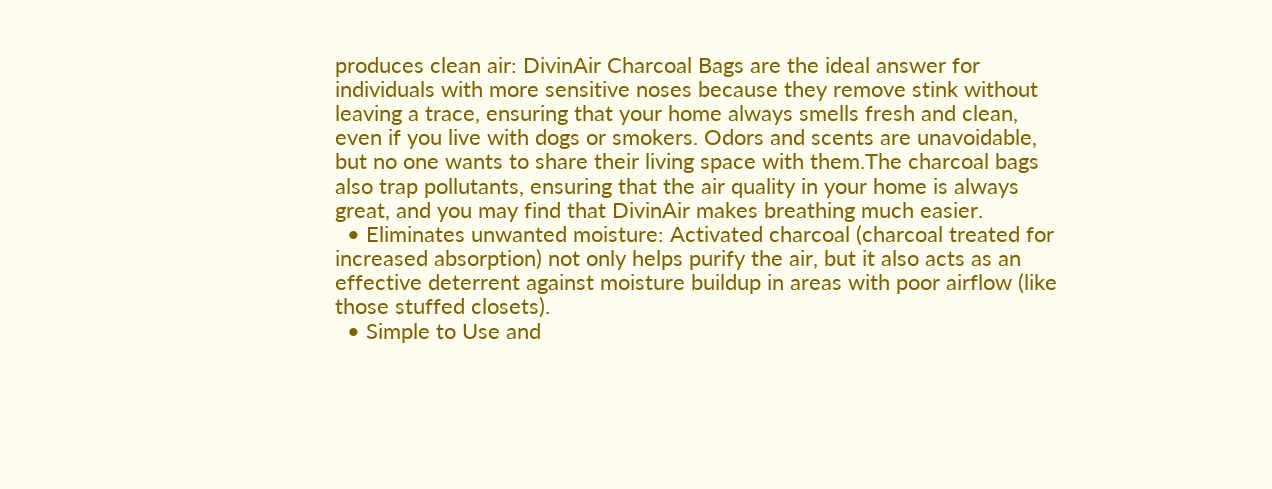produces clean air: DivinAir Charcoal Bags are the ideal answer for individuals with more sensitive noses because they remove stink without leaving a trace, ensuring that your home always smells fresh and clean, even if you live with dogs or smokers. Odors and scents are unavoidable, but no one wants to share their living space with them.The charcoal bags also trap pollutants, ensuring that the air quality in your home is always great, and you may find that DivinAir makes breathing much easier.
  • Eliminates unwanted moisture: Activated charcoal (charcoal treated for increased absorption) not only helps purify the air, but it also acts as an effective deterrent against moisture buildup in areas with poor airflow (like those stuffed closets).
  • Simple to Use and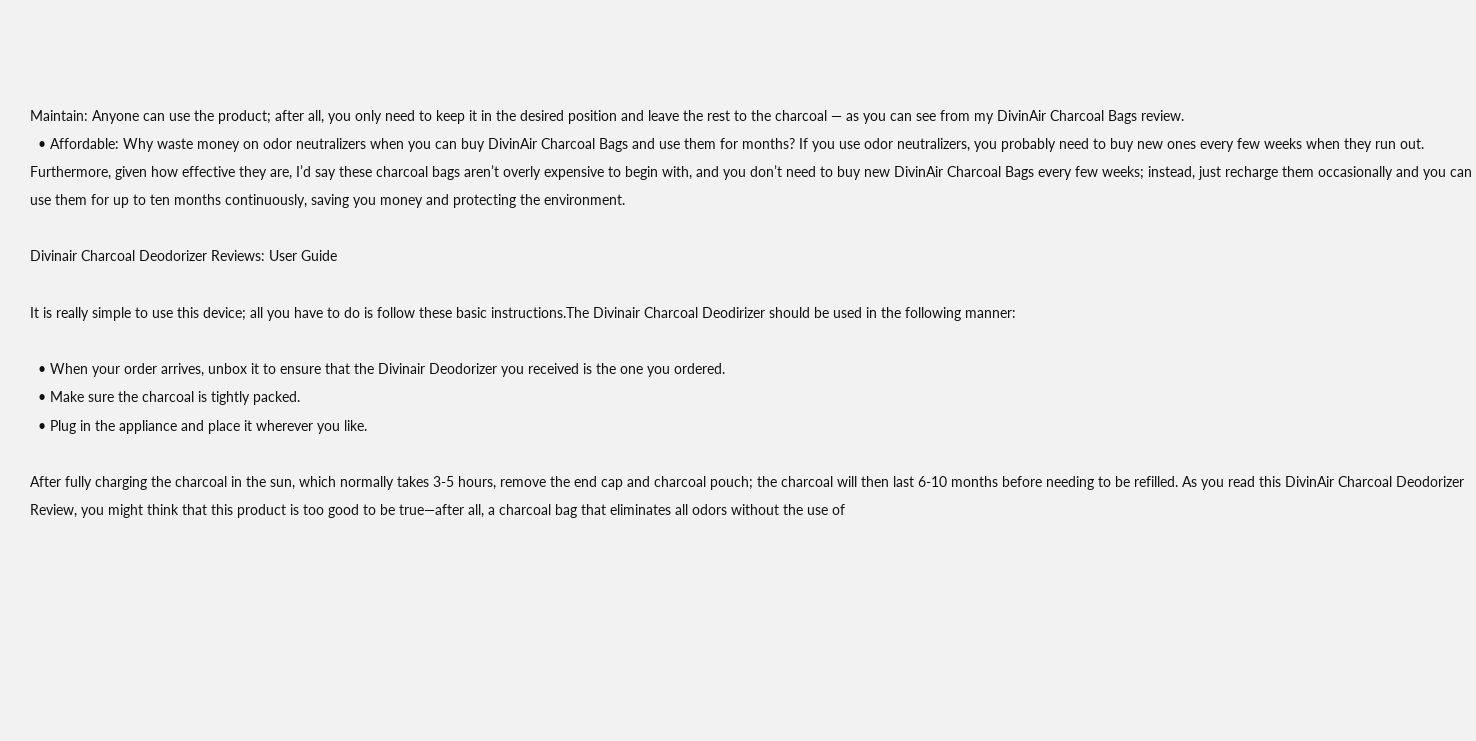Maintain: Anyone can use the product; after all, you only need to keep it in the desired position and leave the rest to the charcoal — as you can see from my DivinAir Charcoal Bags review.
  • Affordable: Why waste money on odor neutralizers when you can buy DivinAir Charcoal Bags and use them for months? If you use odor neutralizers, you probably need to buy new ones every few weeks when they run out. Furthermore, given how effective they are, I’d say these charcoal bags aren’t overly expensive to begin with, and you don’t need to buy new DivinAir Charcoal Bags every few weeks; instead, just recharge them occasionally and you can use them for up to ten months continuously, saving you money and protecting the environment.

Divinair Charcoal Deodorizer Reviews: User Guide

It is really simple to use this device; all you have to do is follow these basic instructions.The Divinair Charcoal Deodirizer should be used in the following manner:

  • When your order arrives, unbox it to ensure that the Divinair Deodorizer you received is the one you ordered.
  • Make sure the charcoal is tightly packed.
  • Plug in the appliance and place it wherever you like.

After fully charging the charcoal in the sun, which normally takes 3-5 hours, remove the end cap and charcoal pouch; the charcoal will then last 6-10 months before needing to be refilled. As you read this DivinAir Charcoal Deodorizer Review, you might think that this product is too good to be true—after all, a charcoal bag that eliminates all odors without the use of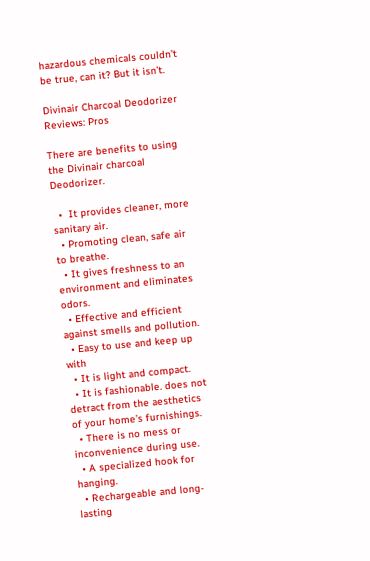hazardous chemicals couldn’t be true, can it? But it isn’t.

Divinair Charcoal Deodorizer Reviews: Pros

There are benefits to using the Divinair charcoal Deodorizer.

  •  It provides cleaner, more sanitary air.
  • Promoting clean, safe air to breathe.
  • It gives freshness to an environment and eliminates odors.
  • Effective and efficient against smells and pollution.
  • Easy to use and keep up with
  • It is light and compact.
  • It is fashionable. does not detract from the aesthetics of your home’s furnishings.
  • There is no mess or inconvenience during use.
  • A specialized hook for hanging.
  • Rechargeable and long-lasting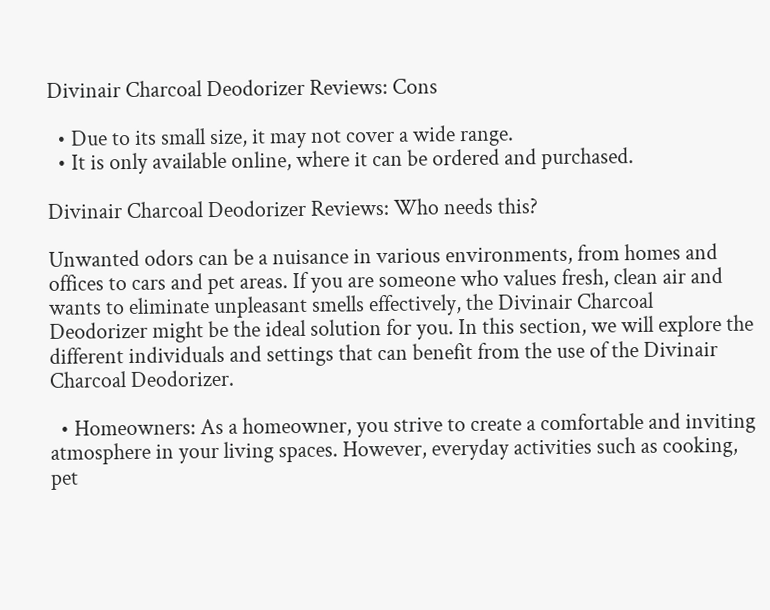Divinair Charcoal Deodorizer Reviews: Cons

  • Due to its small size, it may not cover a wide range.
  • It is only available online, where it can be ordered and purchased.

Divinair Charcoal Deodorizer Reviews: Who needs this?

Unwanted odors can be a nuisance in various environments, from homes and offices to cars and pet areas. If you are someone who values fresh, clean air and wants to eliminate unpleasant smells effectively, the Divinair Charcoal Deodorizer might be the ideal solution for you. In this section, we will explore the different individuals and settings that can benefit from the use of the Divinair Charcoal Deodorizer.

  • Homeowners: As a homeowner, you strive to create a comfortable and inviting atmosphere in your living spaces. However, everyday activities such as cooking, pet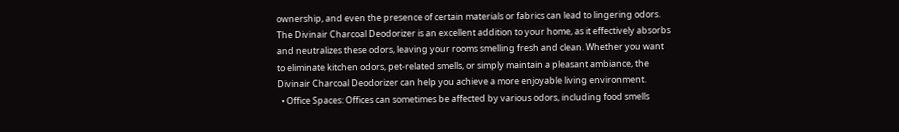ownership, and even the presence of certain materials or fabrics can lead to lingering odors. The Divinair Charcoal Deodorizer is an excellent addition to your home, as it effectively absorbs and neutralizes these odors, leaving your rooms smelling fresh and clean. Whether you want to eliminate kitchen odors, pet-related smells, or simply maintain a pleasant ambiance, the Divinair Charcoal Deodorizer can help you achieve a more enjoyable living environment.
  • Office Spaces: Offices can sometimes be affected by various odors, including food smells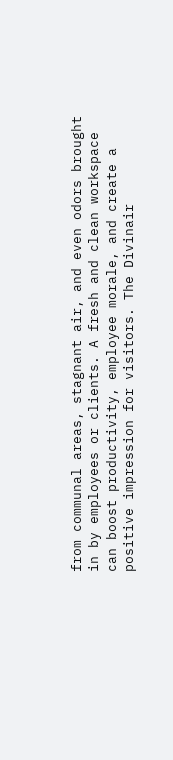from communal areas, stagnant air, and even odors brought in by employees or clients. A fresh and clean workspace can boost productivity, employee morale, and create a positive impression for visitors. The Divinair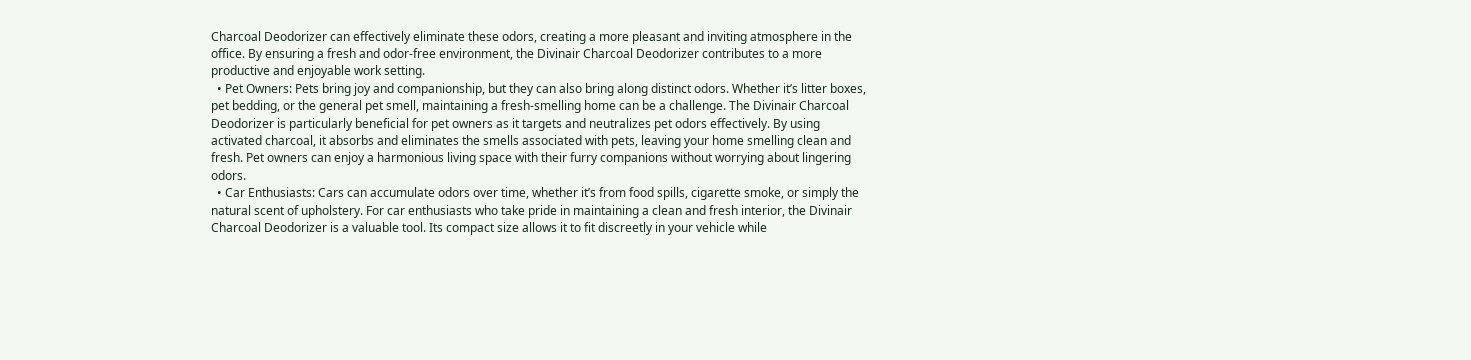Charcoal Deodorizer can effectively eliminate these odors, creating a more pleasant and inviting atmosphere in the office. By ensuring a fresh and odor-free environment, the Divinair Charcoal Deodorizer contributes to a more productive and enjoyable work setting.
  • Pet Owners: Pets bring joy and companionship, but they can also bring along distinct odors. Whether it’s litter boxes, pet bedding, or the general pet smell, maintaining a fresh-smelling home can be a challenge. The Divinair Charcoal Deodorizer is particularly beneficial for pet owners as it targets and neutralizes pet odors effectively. By using activated charcoal, it absorbs and eliminates the smells associated with pets, leaving your home smelling clean and fresh. Pet owners can enjoy a harmonious living space with their furry companions without worrying about lingering odors.
  • Car Enthusiasts: Cars can accumulate odors over time, whether it’s from food spills, cigarette smoke, or simply the natural scent of upholstery. For car enthusiasts who take pride in maintaining a clean and fresh interior, the Divinair Charcoal Deodorizer is a valuable tool. Its compact size allows it to fit discreetly in your vehicle while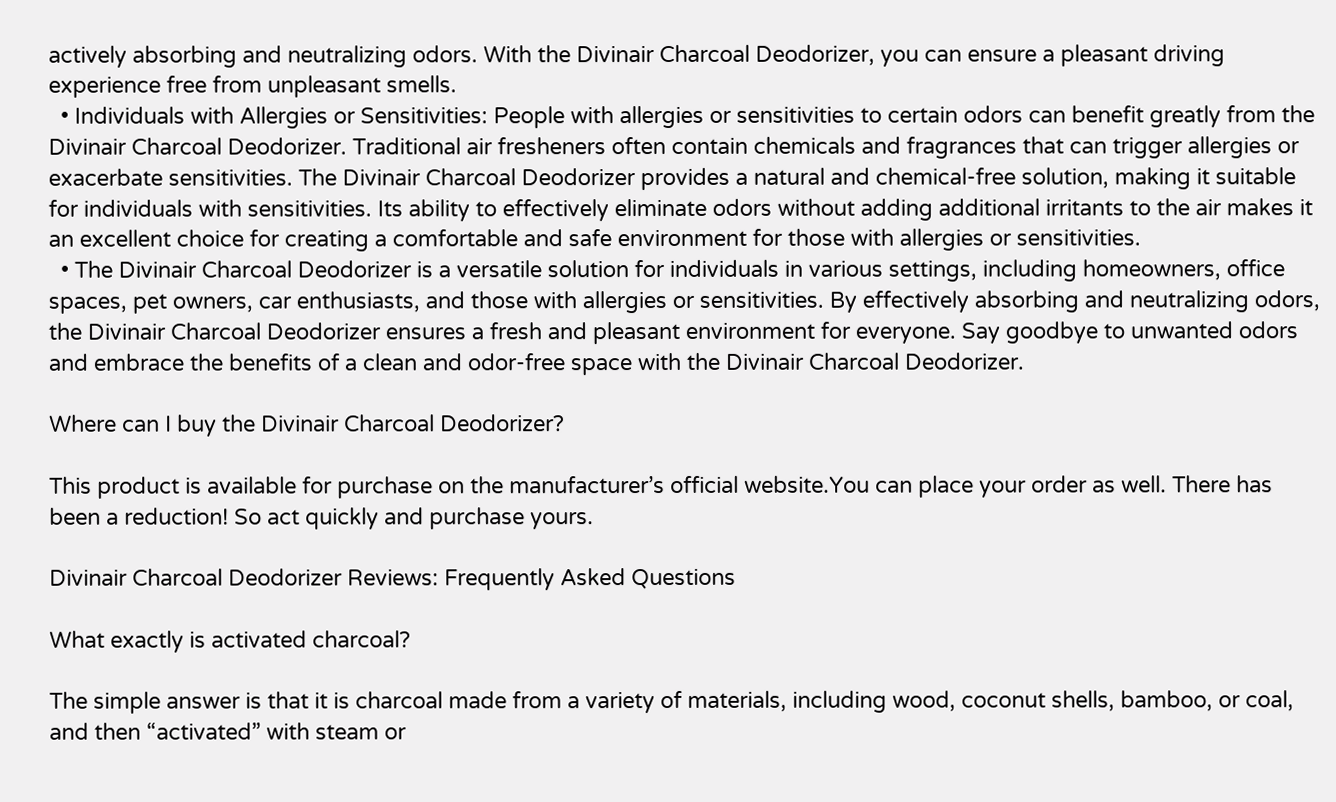actively absorbing and neutralizing odors. With the Divinair Charcoal Deodorizer, you can ensure a pleasant driving experience free from unpleasant smells.
  • Individuals with Allergies or Sensitivities: People with allergies or sensitivities to certain odors can benefit greatly from the Divinair Charcoal Deodorizer. Traditional air fresheners often contain chemicals and fragrances that can trigger allergies or exacerbate sensitivities. The Divinair Charcoal Deodorizer provides a natural and chemical-free solution, making it suitable for individuals with sensitivities. Its ability to effectively eliminate odors without adding additional irritants to the air makes it an excellent choice for creating a comfortable and safe environment for those with allergies or sensitivities.
  • The Divinair Charcoal Deodorizer is a versatile solution for individuals in various settings, including homeowners, office spaces, pet owners, car enthusiasts, and those with allergies or sensitivities. By effectively absorbing and neutralizing odors, the Divinair Charcoal Deodorizer ensures a fresh and pleasant environment for everyone. Say goodbye to unwanted odors and embrace the benefits of a clean and odor-free space with the Divinair Charcoal Deodorizer.

Where can I buy the Divinair Charcoal Deodorizer?

This product is available for purchase on the manufacturer’s official website.You can place your order as well. There has been a reduction! So act quickly and purchase yours.

Divinair Charcoal Deodorizer Reviews: Frequently Asked Questions

What exactly is activated charcoal?

The simple answer is that it is charcoal made from a variety of materials, including wood, coconut shells, bamboo, or coal, and then “activated” with steam or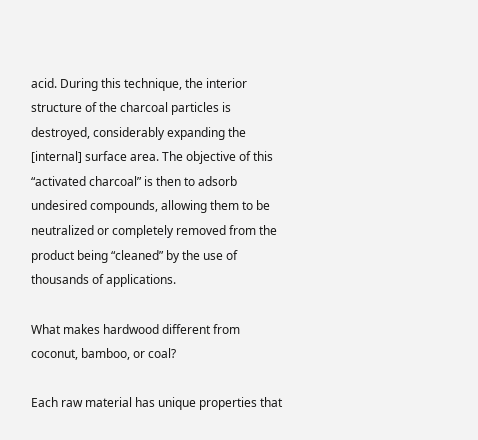acid. During this technique, the interior structure of the charcoal particles is destroyed, considerably expanding the [internal] surface area. The objective of this “activated charcoal” is then to adsorb undesired compounds, allowing them to be neutralized or completely removed from the product being “cleaned” by the use of thousands of applications.

What makes hardwood different from coconut, bamboo, or coal?

Each raw material has unique properties that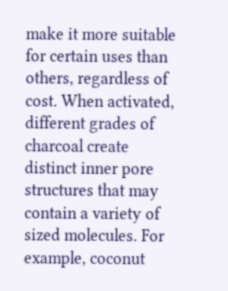make it more suitable for certain uses than others, regardless of cost. When activated, different grades of charcoal create distinct inner pore structures that may contain a variety of sized molecules. For example, coconut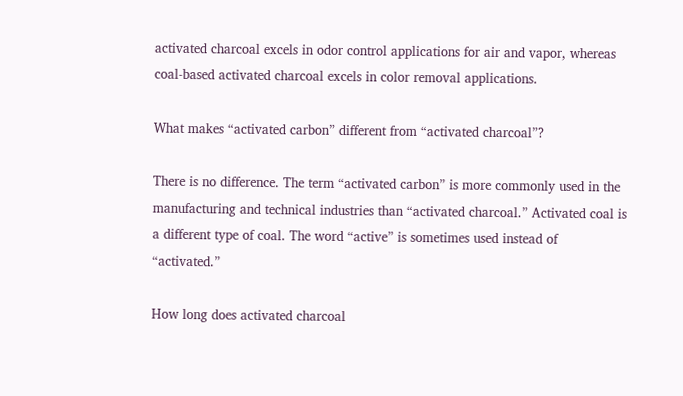activated charcoal excels in odor control applications for air and vapor, whereas coal-based activated charcoal excels in color removal applications.

What makes “activated carbon” different from “activated charcoal”?

There is no difference. The term “activated carbon” is more commonly used in the manufacturing and technical industries than “activated charcoal.” Activated coal is a different type of coal. The word “active” is sometimes used instead of “activated.”

How long does activated charcoal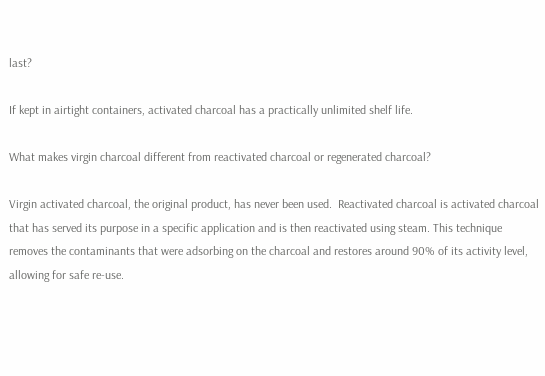last?

If kept in airtight containers, activated charcoal has a practically unlimited shelf life.

What makes virgin charcoal different from reactivated charcoal or regenerated charcoal?

Virgin activated charcoal, the original product, has never been used.  Reactivated charcoal is activated charcoal that has served its purpose in a specific application and is then reactivated using steam. This technique removes the contaminants that were adsorbing on the charcoal and restores around 90% of its activity level, allowing for safe re-use.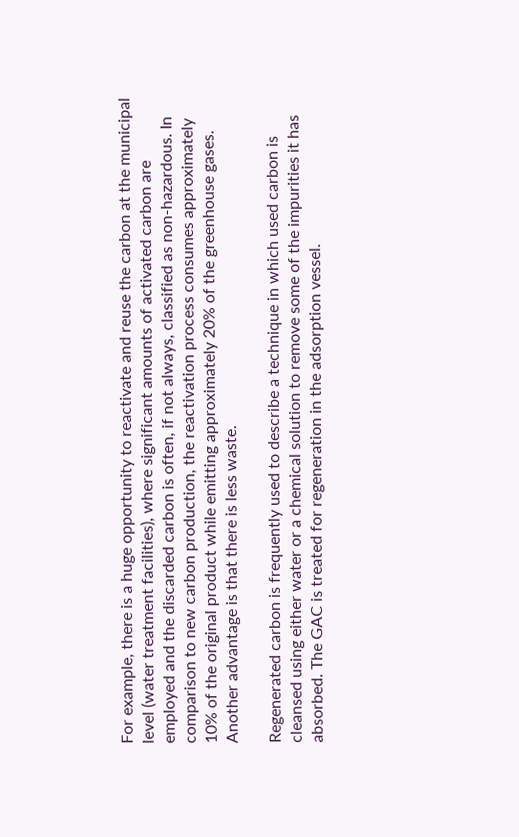For example, there is a huge opportunity to reactivate and reuse the carbon at the municipal level (water treatment facilities), where significant amounts of activated carbon are employed and the discarded carbon is often, if not always, classified as non-hazardous. In comparison to new carbon production, the reactivation process consumes approximately 10% of the original product while emitting approximately 20% of the greenhouse gases. Another advantage is that there is less waste.

Regenerated carbon is frequently used to describe a technique in which used carbon is cleansed using either water or a chemical solution to remove some of the impurities it has absorbed. The GAC is treated for regeneration in the adsorption vessel.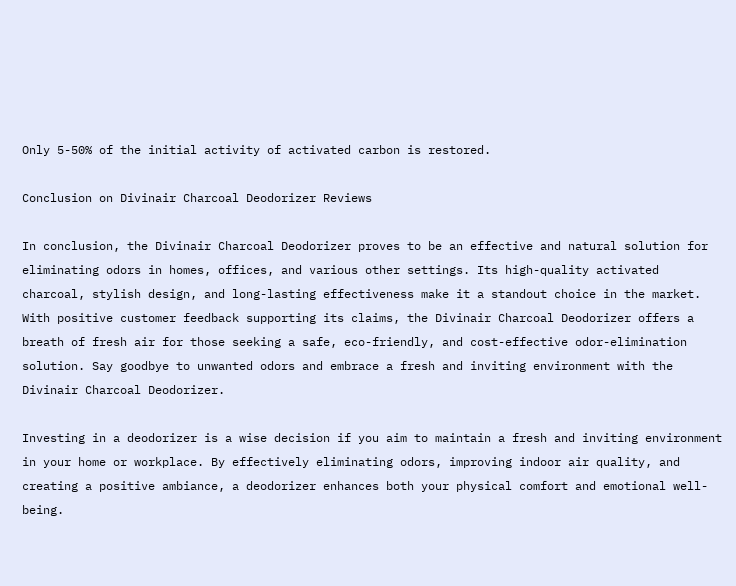Only 5-50% of the initial activity of activated carbon is restored.

Conclusion on Divinair Charcoal Deodorizer Reviews

In conclusion, the Divinair Charcoal Deodorizer proves to be an effective and natural solution for eliminating odors in homes, offices, and various other settings. Its high-quality activated charcoal, stylish design, and long-lasting effectiveness make it a standout choice in the market. With positive customer feedback supporting its claims, the Divinair Charcoal Deodorizer offers a breath of fresh air for those seeking a safe, eco-friendly, and cost-effective odor-elimination solution. Say goodbye to unwanted odors and embrace a fresh and inviting environment with the Divinair Charcoal Deodorizer.

Investing in a deodorizer is a wise decision if you aim to maintain a fresh and inviting environment in your home or workplace. By effectively eliminating odors, improving indoor air quality, and creating a positive ambiance, a deodorizer enhances both your physical comfort and emotional well-being.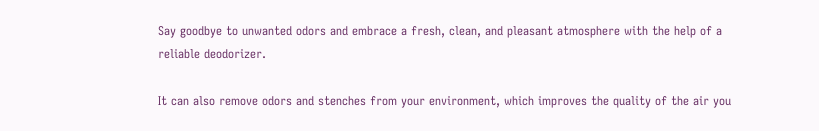Say goodbye to unwanted odors and embrace a fresh, clean, and pleasant atmosphere with the help of a reliable deodorizer.

It can also remove odors and stenches from your environment, which improves the quality of the air you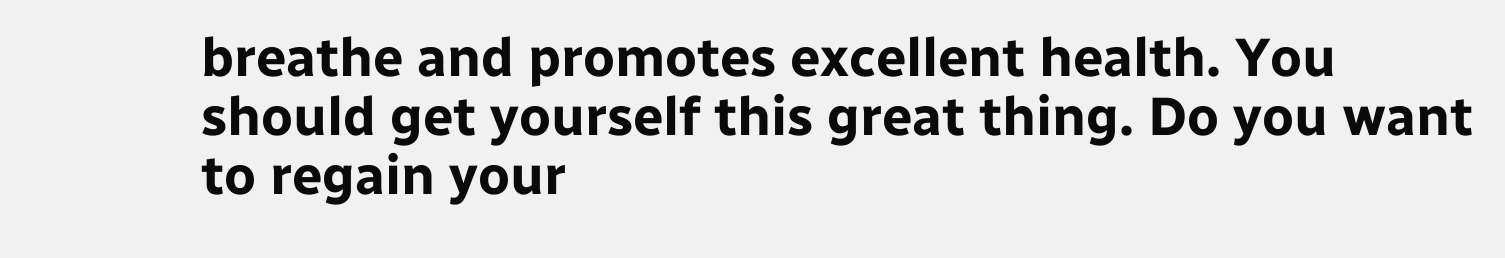breathe and promotes excellent health. You should get yourself this great thing. Do you want to regain your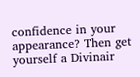confidence in your appearance? Then get yourself a Divinair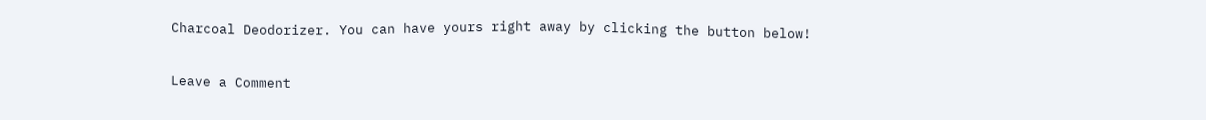Charcoal Deodorizer. You can have yours right away by clicking the button below!

Leave a Comment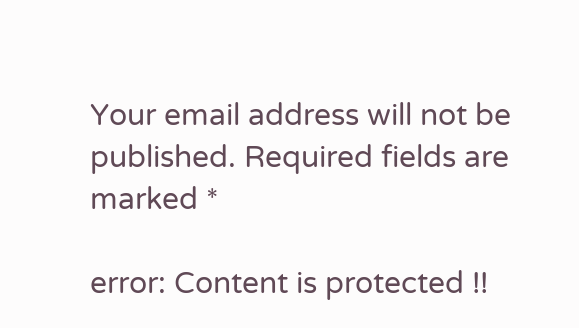Your email address will not be published. Required fields are marked *

error: Content is protected !!